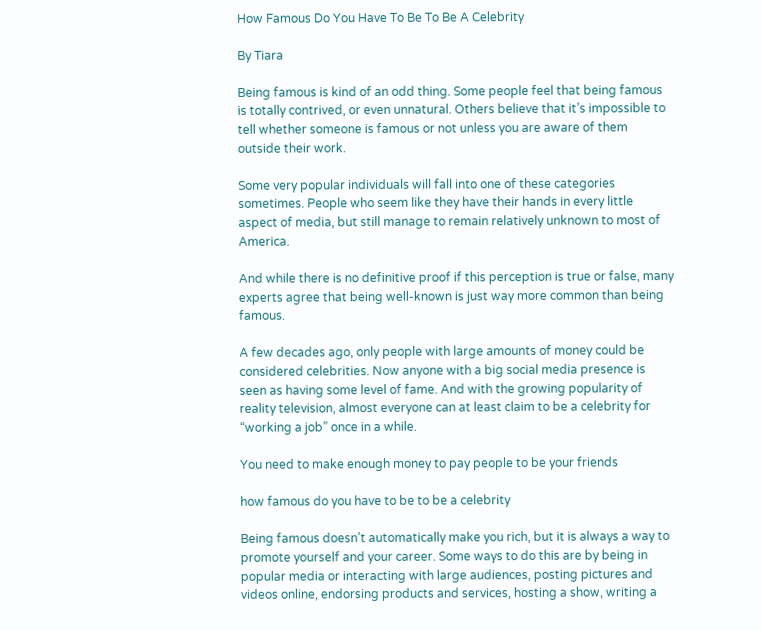How Famous Do You Have To Be To Be A Celebrity

By Tiara

Being famous is kind of an odd thing. Some people feel that being famous is totally contrived, or even unnatural. Others believe that it’s impossible to tell whether someone is famous or not unless you are aware of them outside their work.

Some very popular individuals will fall into one of these categories sometimes. People who seem like they have their hands in every little aspect of media, but still manage to remain relatively unknown to most of America.

And while there is no definitive proof if this perception is true or false, many experts agree that being well-known is just way more common than being famous.

A few decades ago, only people with large amounts of money could be considered celebrities. Now anyone with a big social media presence is seen as having some level of fame. And with the growing popularity of reality television, almost everyone can at least claim to be a celebrity for “working a job” once in a while.

You need to make enough money to pay people to be your friends

how famous do you have to be to be a celebrity

Being famous doesn’t automatically make you rich, but it is always a way to promote yourself and your career. Some ways to do this are by being in popular media or interacting with large audiences, posting pictures and videos online, endorsing products and services, hosting a show, writing a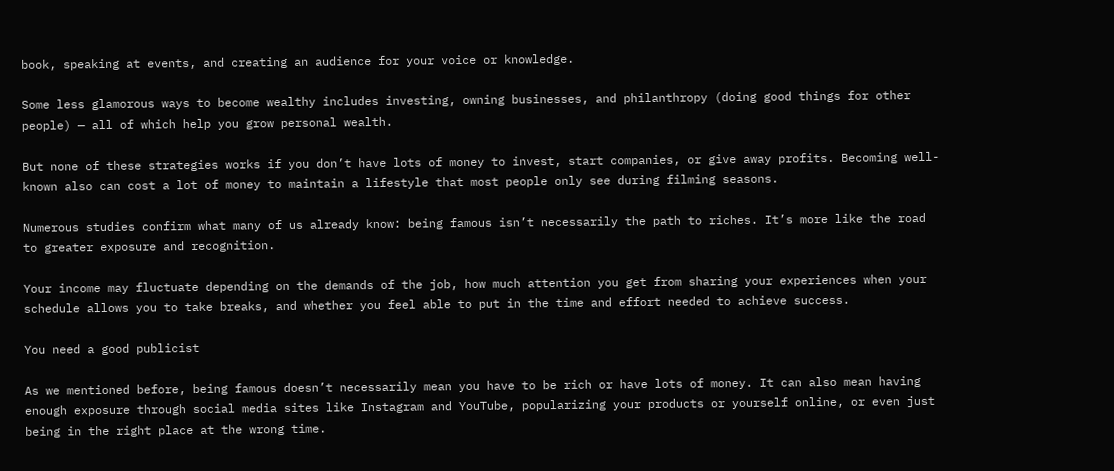book, speaking at events, and creating an audience for your voice or knowledge.

Some less glamorous ways to become wealthy includes investing, owning businesses, and philanthropy (doing good things for other people) — all of which help you grow personal wealth.

But none of these strategies works if you don’t have lots of money to invest, start companies, or give away profits. Becoming well-known also can cost a lot of money to maintain a lifestyle that most people only see during filming seasons.

Numerous studies confirm what many of us already know: being famous isn’t necessarily the path to riches. It’s more like the road to greater exposure and recognition.

Your income may fluctuate depending on the demands of the job, how much attention you get from sharing your experiences when your schedule allows you to take breaks, and whether you feel able to put in the time and effort needed to achieve success.

You need a good publicist

As we mentioned before, being famous doesn’t necessarily mean you have to be rich or have lots of money. It can also mean having enough exposure through social media sites like Instagram and YouTube, popularizing your products or yourself online, or even just being in the right place at the wrong time.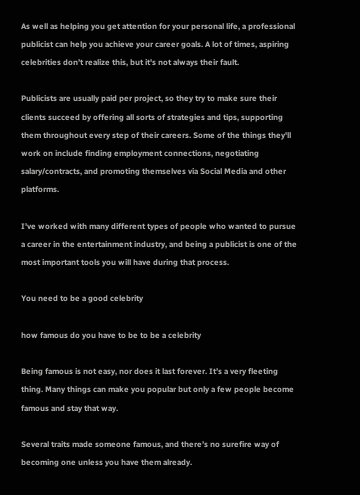As well as helping you get attention for your personal life, a professional publicist can help you achieve your career goals. A lot of times, aspiring celebrities don’t realize this, but it's not always their fault.

Publicists are usually paid per project, so they try to make sure their clients succeed by offering all sorts of strategies and tips, supporting them throughout every step of their careers. Some of the things they'll work on include finding employment connections, negotiating salary/contracts, and promoting themselves via Social Media and other platforms.

I've worked with many different types of people who wanted to pursue a career in the entertainment industry, and being a publicist is one of the most important tools you will have during that process.

You need to be a good celebrity

how famous do you have to be to be a celebrity

Being famous is not easy, nor does it last forever. It’s a very fleeting thing. Many things can make you popular but only a few people become famous and stay that way.

Several traits made someone famous, and there’s no surefire way of becoming one unless you have them already.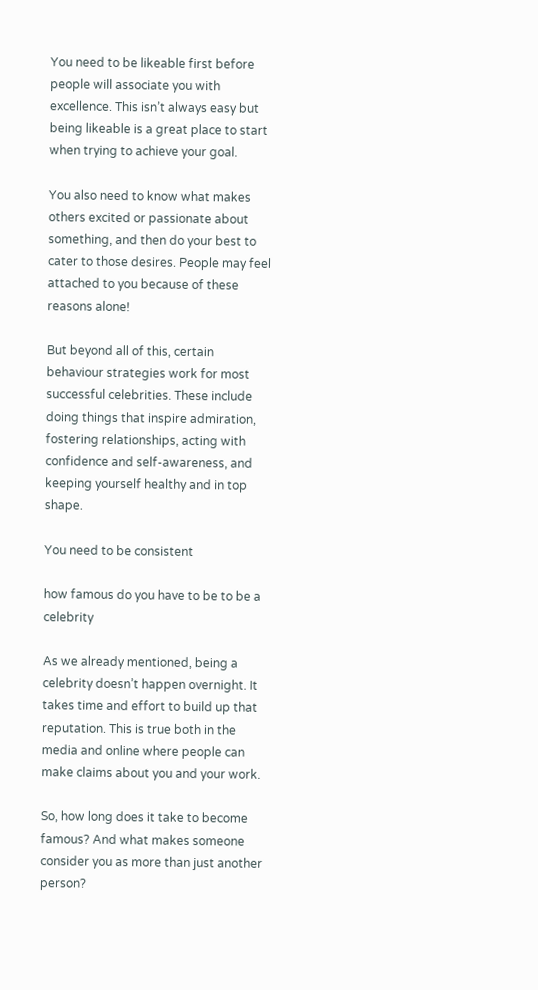You need to be likeable first before people will associate you with excellence. This isn’t always easy but being likeable is a great place to start when trying to achieve your goal.

You also need to know what makes others excited or passionate about something, and then do your best to cater to those desires. People may feel attached to you because of these reasons alone!

But beyond all of this, certain behaviour strategies work for most successful celebrities. These include doing things that inspire admiration, fostering relationships, acting with confidence and self-awareness, and keeping yourself healthy and in top shape.

You need to be consistent

how famous do you have to be to be a celebrity

As we already mentioned, being a celebrity doesn’t happen overnight. It takes time and effort to build up that reputation. This is true both in the media and online where people can make claims about you and your work.

So, how long does it take to become famous? And what makes someone consider you as more than just another person?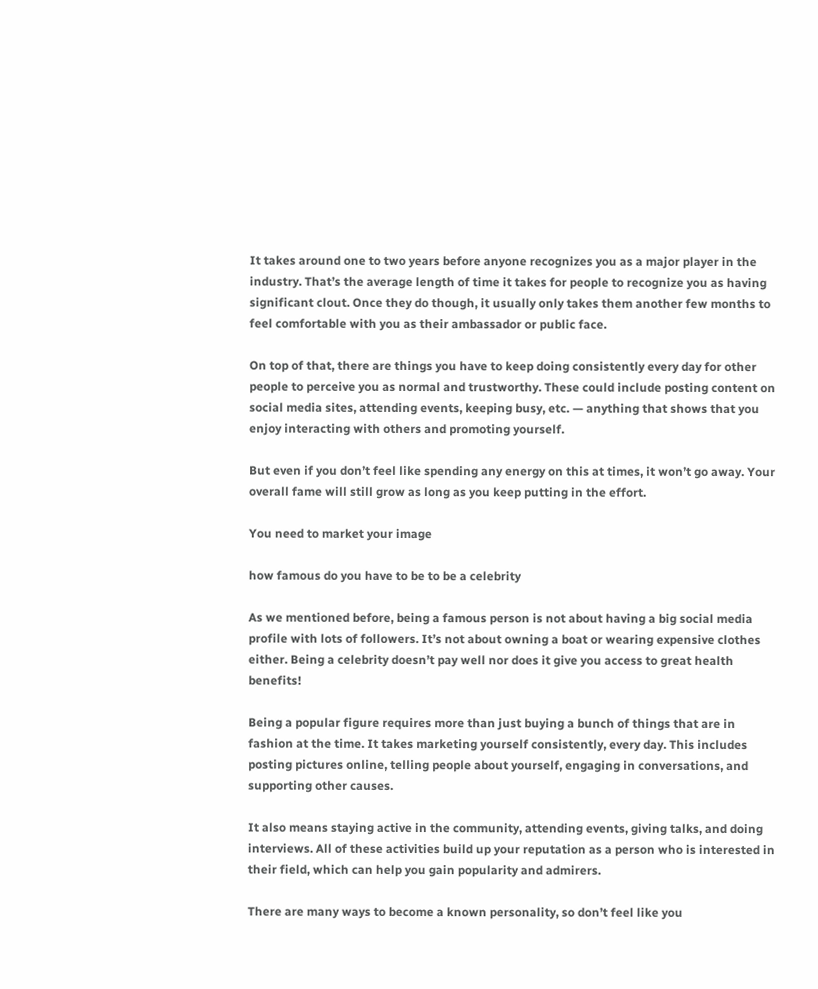It takes around one to two years before anyone recognizes you as a major player in the industry. That’s the average length of time it takes for people to recognize you as having significant clout. Once they do though, it usually only takes them another few months to feel comfortable with you as their ambassador or public face.

On top of that, there are things you have to keep doing consistently every day for other people to perceive you as normal and trustworthy. These could include posting content on social media sites, attending events, keeping busy, etc. — anything that shows that you enjoy interacting with others and promoting yourself.

But even if you don’t feel like spending any energy on this at times, it won’t go away. Your overall fame will still grow as long as you keep putting in the effort.

You need to market your image

how famous do you have to be to be a celebrity

As we mentioned before, being a famous person is not about having a big social media profile with lots of followers. It’s not about owning a boat or wearing expensive clothes either. Being a celebrity doesn’t pay well nor does it give you access to great health benefits!

Being a popular figure requires more than just buying a bunch of things that are in fashion at the time. It takes marketing yourself consistently, every day. This includes posting pictures online, telling people about yourself, engaging in conversations, and supporting other causes.

It also means staying active in the community, attending events, giving talks, and doing interviews. All of these activities build up your reputation as a person who is interested in their field, which can help you gain popularity and admirers.

There are many ways to become a known personality, so don’t feel like you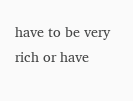have to be very rich or have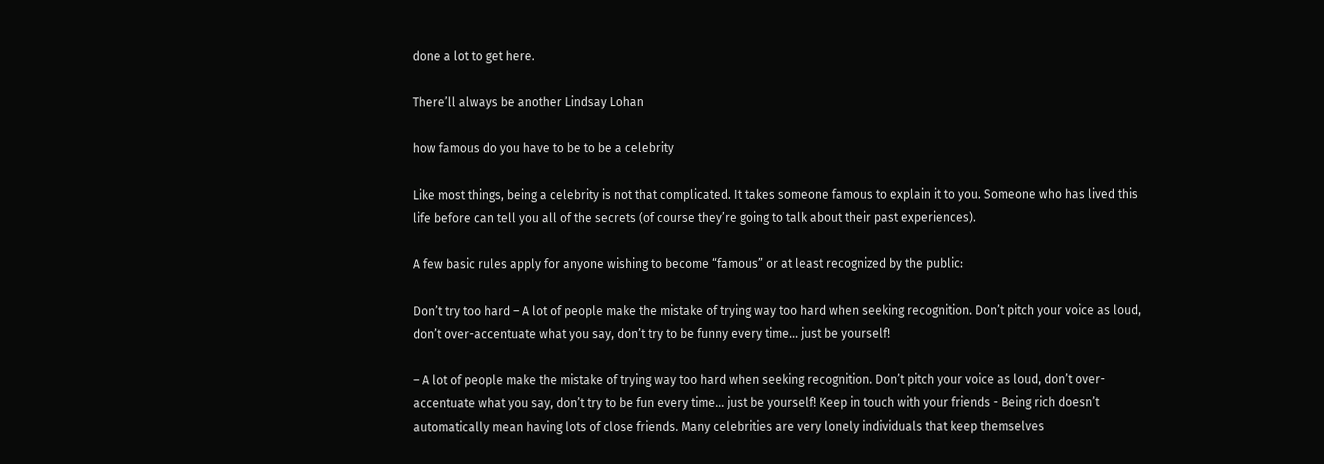done a lot to get here.

There’ll always be another Lindsay Lohan

how famous do you have to be to be a celebrity

Like most things, being a celebrity is not that complicated. It takes someone famous to explain it to you. Someone who has lived this life before can tell you all of the secrets (of course they’re going to talk about their past experiences).

A few basic rules apply for anyone wishing to become “famous” or at least recognized by the public:

Don’t try too hard – A lot of people make the mistake of trying way too hard when seeking recognition. Don’t pitch your voice as loud, don’t over-accentuate what you say, don’t try to be funny every time… just be yourself!

– A lot of people make the mistake of trying way too hard when seeking recognition. Don’t pitch your voice as loud, don’t over-accentuate what you say, don’t try to be fun every time… just be yourself! Keep in touch with your friends - Being rich doesn’t automatically mean having lots of close friends. Many celebrities are very lonely individuals that keep themselves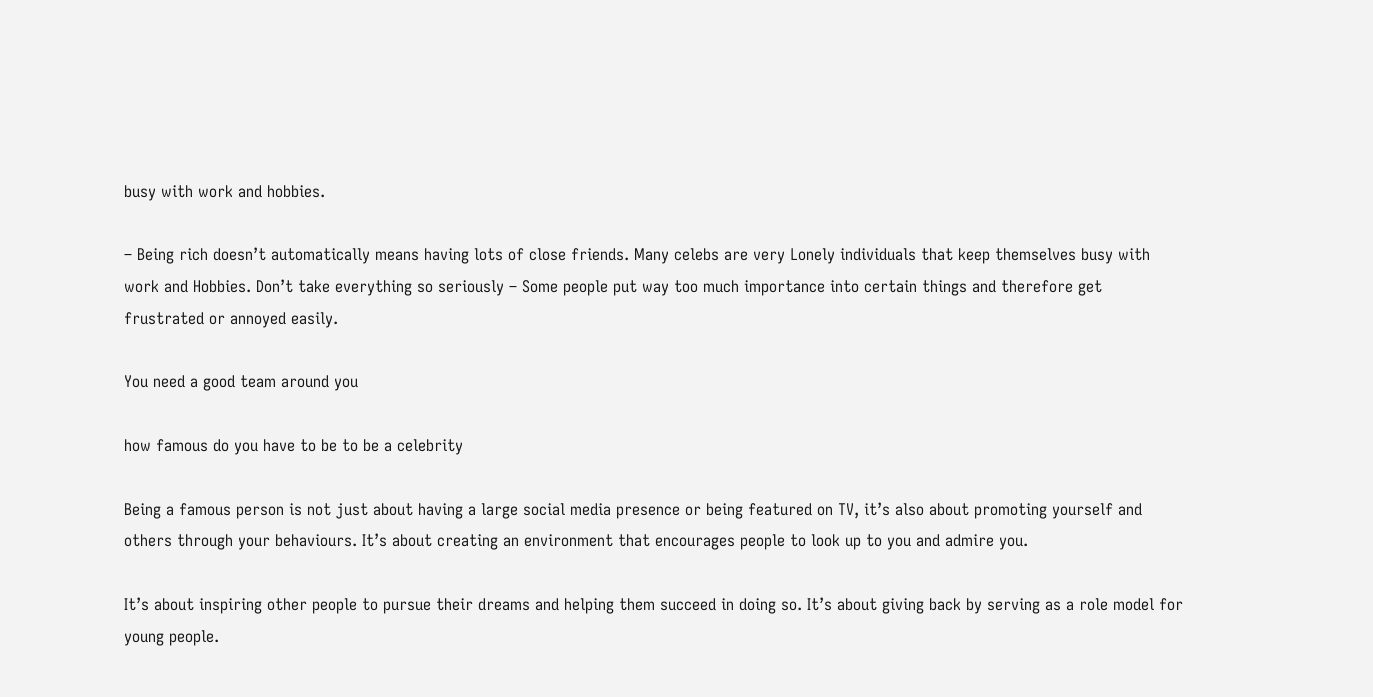busy with work and hobbies.

– Being rich doesn’t automatically means having lots of close friends. Many celebs are very Lonely individuals that keep themselves busy with work and Hobbies. Don’t take everything so seriously – Some people put way too much importance into certain things and therefore get frustrated or annoyed easily.

You need a good team around you

how famous do you have to be to be a celebrity

Being a famous person is not just about having a large social media presence or being featured on TV, it’s also about promoting yourself and others through your behaviours. It’s about creating an environment that encourages people to look up to you and admire you.

It’s about inspiring other people to pursue their dreams and helping them succeed in doing so. It’s about giving back by serving as a role model for young people.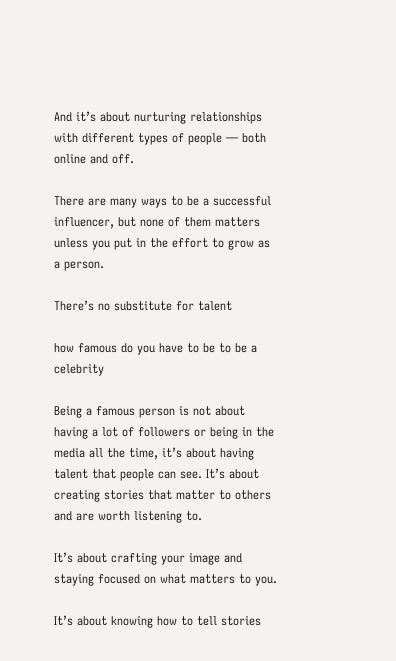And it’s about nurturing relationships with different types of people — both online and off.

There are many ways to be a successful influencer, but none of them matters unless you put in the effort to grow as a person.

There’s no substitute for talent

how famous do you have to be to be a celebrity

Being a famous person is not about having a lot of followers or being in the media all the time, it’s about having talent that people can see. It’s about creating stories that matter to others and are worth listening to.

It’s about crafting your image and staying focused on what matters to you.

It’s about knowing how to tell stories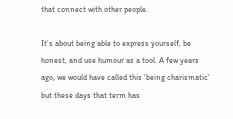that connect with other people.

It’s about being able to express yourself, be honest, and use humour as a tool. A few years ago, we would have called this ‘being charismatic’ but these days that term has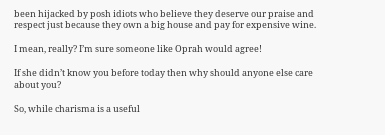been hijacked by posh idiots who believe they deserve our praise and respect just because they own a big house and pay for expensive wine.

I mean, really? I’m sure someone like Oprah would agree!

If she didn’t know you before today then why should anyone else care about you?

So, while charisma is a useful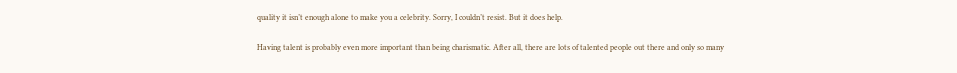quality it isn’t enough alone to make you a celebrity. Sorry, I couldn’t resist. But it does help.

Having talent is probably even more important than being charismatic. After all, there are lots of talented people out there and only so many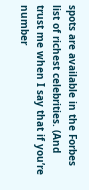spots are available in the Forbes list of richest celebrities. (And trust me when I say that if you’re number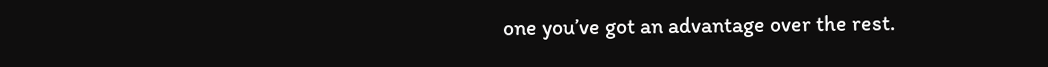one you’ve got an advantage over the rest.